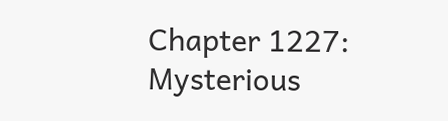Chapter 1227: Mysterious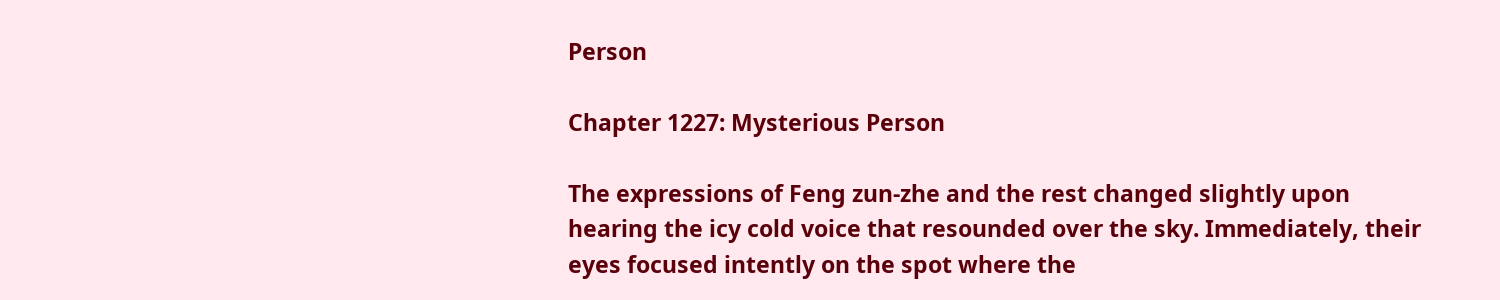Person

Chapter 1227: Mysterious Person

The expressions of Feng zun-zhe and the rest changed slightly upon hearing the icy cold voice that resounded over the sky. Immediately, their eyes focused intently on the spot where the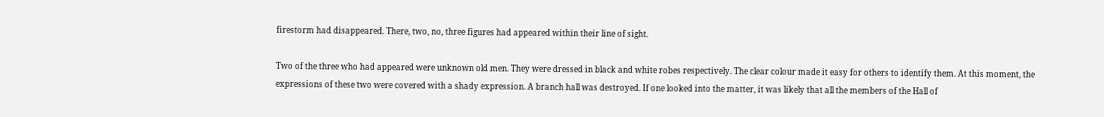firestorm had disappeared. There, two, no, three figures had appeared within their line of sight.

Two of the three who had appeared were unknown old men. They were dressed in black and white robes respectively. The clear colour made it easy for others to identify them. At this moment, the expressions of these two were covered with a shady expression. A branch hall was destroyed. If one looked into the matter, it was likely that all the members of the Hall of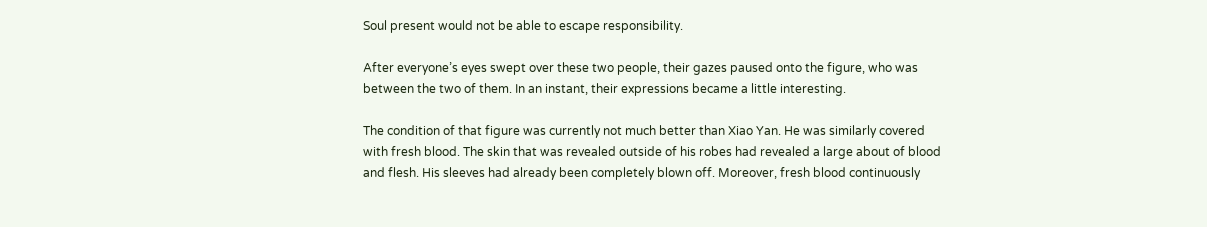Soul present would not be able to escape responsibility.

After everyone’s eyes swept over these two people, their gazes paused onto the figure, who was between the two of them. In an instant, their expressions became a little interesting.

The condition of that figure was currently not much better than Xiao Yan. He was similarly covered with fresh blood. The skin that was revealed outside of his robes had revealed a large about of blood and flesh. His sleeves had already been completely blown off. Moreover, fresh blood continuously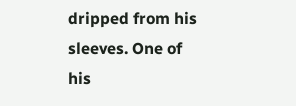dripped from his sleeves. One of his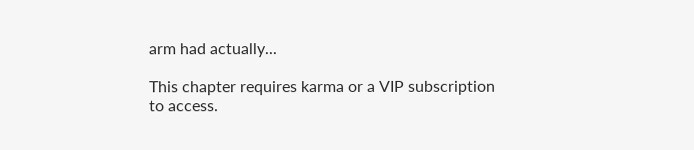arm had actually...

This chapter requires karma or a VIP subscription to access.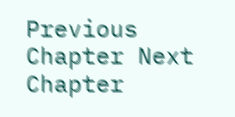Previous Chapter Next Chapter